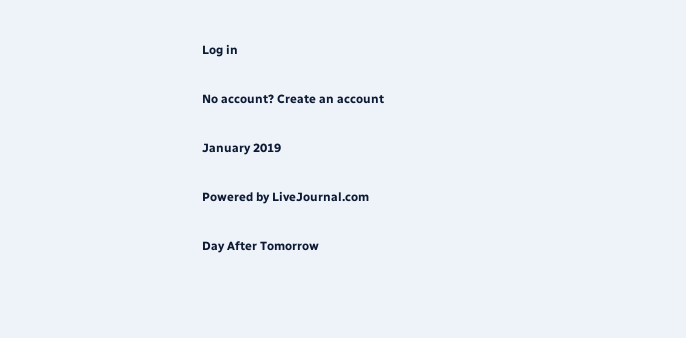Log in

No account? Create an account

January 2019

Powered by LiveJournal.com

Day After Tomorrow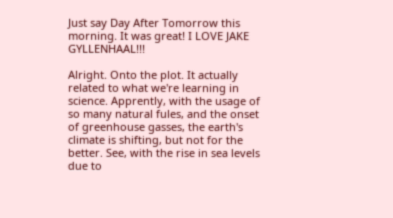Just say Day After Tomorrow this morning. It was great! I LOVE JAKE GYLLENHAAL!!!

Alright. Onto the plot. It actually related to what we're learning in science. Apprently, with the usage of so many natural fules, and the onset of greenhouse gasses, the earth's climate is shifting, but not for the better. See, with the rise in sea levels due to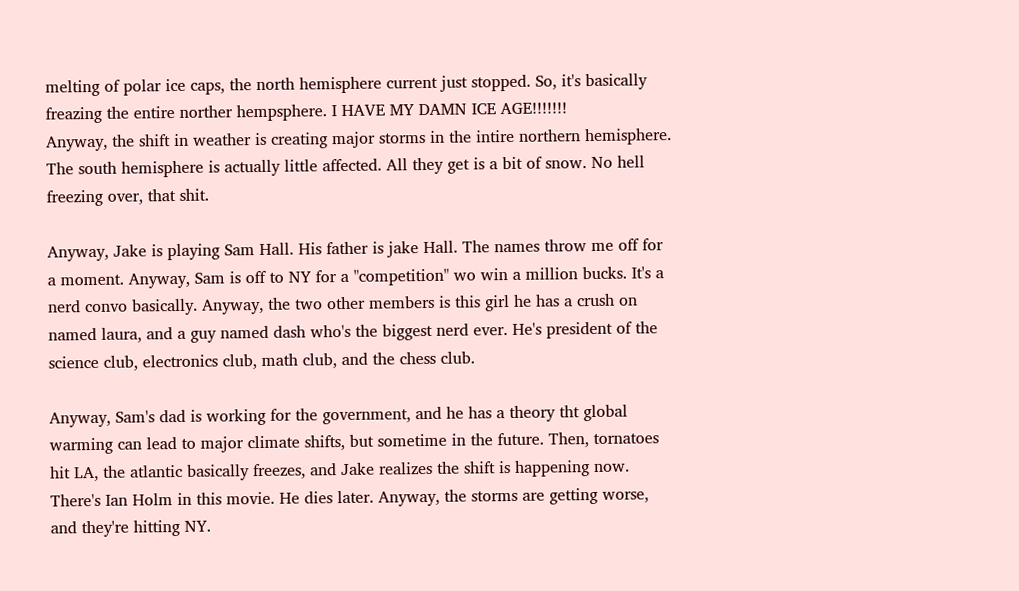melting of polar ice caps, the north hemisphere current just stopped. So, it's basically freazing the entire norther hempsphere. I HAVE MY DAMN ICE AGE!!!!!!!
Anyway, the shift in weather is creating major storms in the intire northern hemisphere. The south hemisphere is actually little affected. All they get is a bit of snow. No hell freezing over, that shit.

Anyway, Jake is playing Sam Hall. His father is jake Hall. The names throw me off for a moment. Anyway, Sam is off to NY for a "competition" wo win a million bucks. It's a nerd convo basically. Anyway, the two other members is this girl he has a crush on named laura, and a guy named dash who's the biggest nerd ever. He's president of the science club, electronics club, math club, and the chess club.

Anyway, Sam's dad is working for the government, and he has a theory tht global warming can lead to major climate shifts, but sometime in the future. Then, tornatoes hit LA, the atlantic basically freezes, and Jake realizes the shift is happening now. There's Ian Holm in this movie. He dies later. Anyway, the storms are getting worse, and they're hitting NY.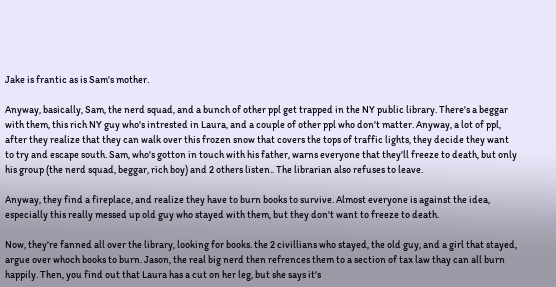Jake is frantic as is Sam's mother.

Anyway, basically, Sam, the nerd squad, and a bunch of other ppl get trapped in the NY public library. There's a beggar with them, this rich NY guy who's intrested in Laura, and a couple of other ppl who don't matter. Anyway, a lot of ppl, after they realize that they can walk over this frozen snow that covers the tops of traffic lights, they decide they want to try and escape south. Sam, who's gotton in touch with his father, warns everyone that they'll freeze to death, but only his group (the nerd squad, beggar, rich boy) and 2 others listen.. The librarian also refuses to leave.

Anyway, they find a fireplace, and realize they have to burn books to survive. Almost everyone is against the idea, especially this really messed up old guy who stayed with them, but they don't want to freeze to death.

Now, they're fanned all over the library, looking for books. the 2 civillians who stayed, the old guy, and a girl that stayed, argue over whoch books to burn. Jason, the real big nerd then refrences them to a section of tax law thay can all burn happily. Then, you find out that Laura has a cut on her leg, but she says it's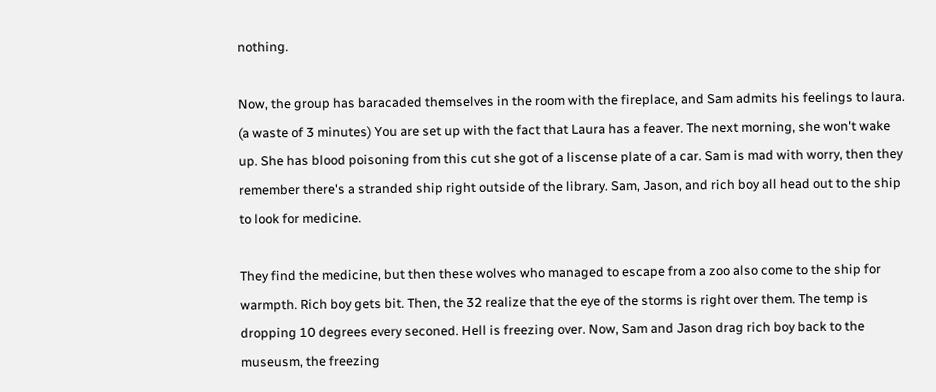nothing.

Now, the group has baracaded themselves in the room with the fireplace, and Sam admits his feelings to laura. (a waste of 3 minutes) You are set up with the fact that Laura has a feaver. The next morning, she won't wake up. She has blood poisoning from this cut she got of a liscense plate of a car. Sam is mad with worry, then they remember there's a stranded ship right outside of the library. Sam, Jason, and rich boy all head out to the ship to look for medicine.

They find the medicine, but then these wolves who managed to escape from a zoo also come to the ship for warmpth. Rich boy gets bit. Then, the 32 realize that the eye of the storms is right over them. The temp is dropping 10 degrees every seconed. Hell is freezing over. Now, Sam and Jason drag rich boy back to the museusm, the freezing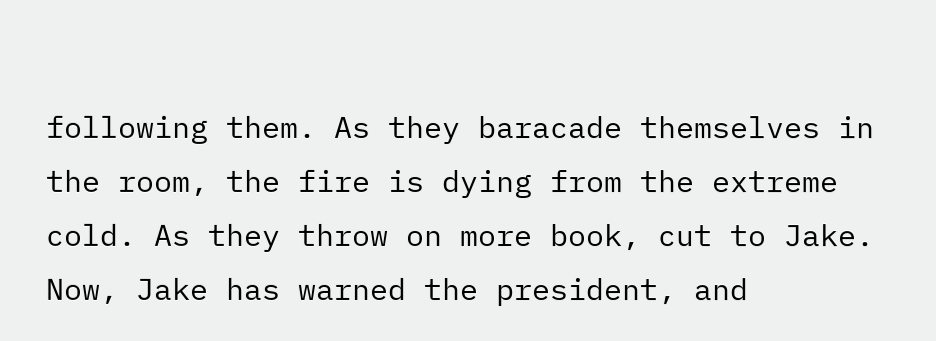following them. As they baracade themselves in the room, the fire is dying from the extreme cold. As they throw on more book, cut to Jake. Now, Jake has warned the president, and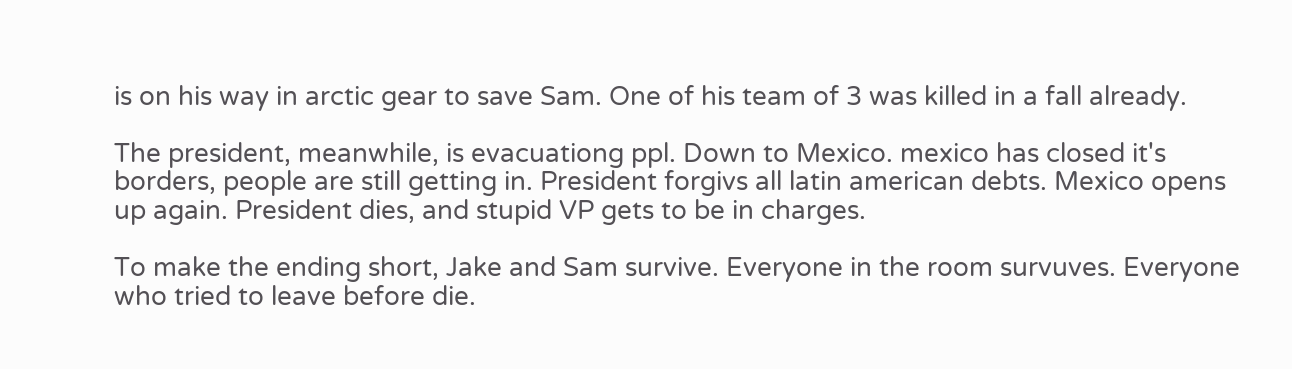is on his way in arctic gear to save Sam. One of his team of 3 was killed in a fall already.

The president, meanwhile, is evacuationg ppl. Down to Mexico. mexico has closed it's borders, people are still getting in. President forgivs all latin american debts. Mexico opens up again. President dies, and stupid VP gets to be in charges.

To make the ending short, Jake and Sam survive. Everyone in the room survuves. Everyone who tried to leave before die.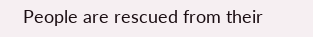People are rescued from their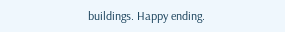buildings. Happy ending.